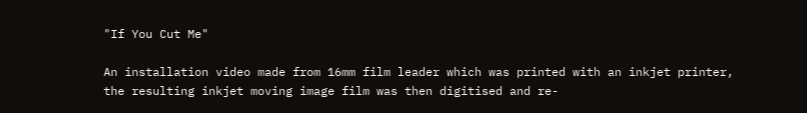"If You Cut Me"

An installation video made from 16mm film leader which was printed with an inkjet printer, the resulting inkjet moving image film was then digitised and re-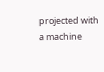projected with a machine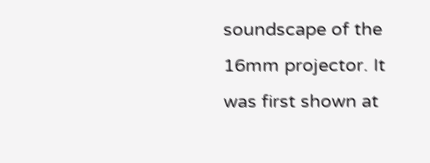soundscape of the 16mm projector. It was first shown at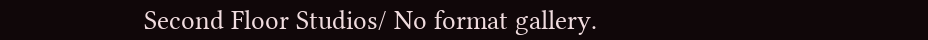Second Floor Studios/ No format gallery.